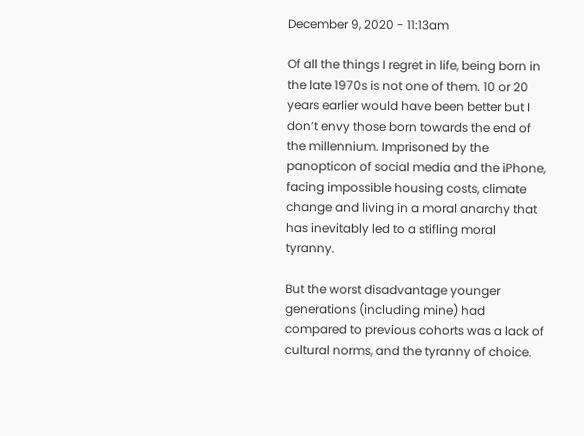December 9, 2020 - 11:13am

Of all the things I regret in life, being born in the late 1970s is not one of them. 10 or 20 years earlier would have been better but I don’t envy those born towards the end of the millennium. Imprisoned by the panopticon of social media and the iPhone, facing impossible housing costs, climate change and living in a moral anarchy that has inevitably led to a stifling moral tyranny.

But the worst disadvantage younger generations (including mine) had compared to previous cohorts was a lack of cultural norms, and the tyranny of choice.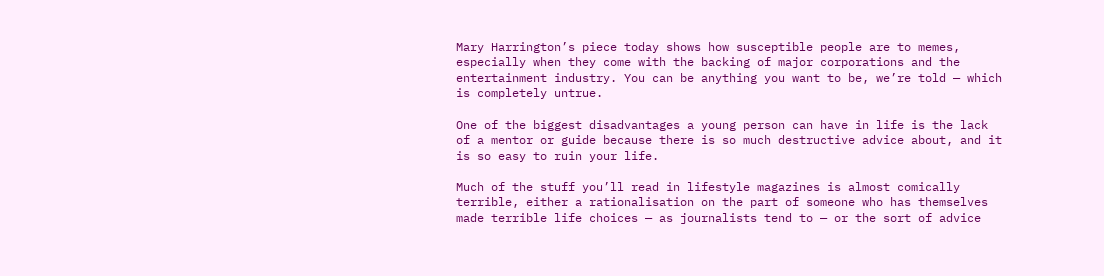Mary Harrington’s piece today shows how susceptible people are to memes, especially when they come with the backing of major corporations and the entertainment industry. You can be anything you want to be, we’re told — which is completely untrue.

One of the biggest disadvantages a young person can have in life is the lack of a mentor or guide because there is so much destructive advice about, and it is so easy to ruin your life.

Much of the stuff you’ll read in lifestyle magazines is almost comically terrible, either a rationalisation on the part of someone who has themselves made terrible life choices — as journalists tend to — or the sort of advice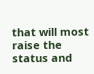that will most raise the status and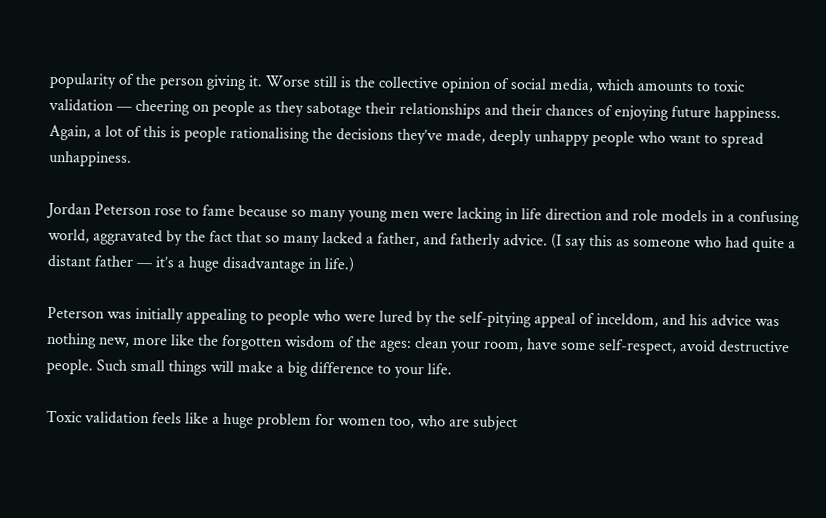popularity of the person giving it. Worse still is the collective opinion of social media, which amounts to toxic validation — cheering on people as they sabotage their relationships and their chances of enjoying future happiness. Again, a lot of this is people rationalising the decisions they’ve made, deeply unhappy people who want to spread unhappiness.

Jordan Peterson rose to fame because so many young men were lacking in life direction and role models in a confusing world, aggravated by the fact that so many lacked a father, and fatherly advice. (I say this as someone who had quite a distant father — it’s a huge disadvantage in life.)

Peterson was initially appealing to people who were lured by the self-pitying appeal of inceldom, and his advice was nothing new, more like the forgotten wisdom of the ages: clean your room, have some self-respect, avoid destructive people. Such small things will make a big difference to your life.

Toxic validation feels like a huge problem for women too, who are subject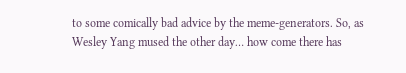to some comically bad advice by the meme-generators. So, as Wesley Yang mused the other day… how come there has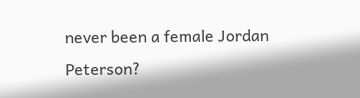never been a female Jordan Peterson?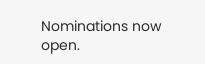Nominations now open.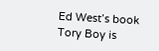Ed West’s book Tory Boy is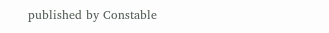published by Constable